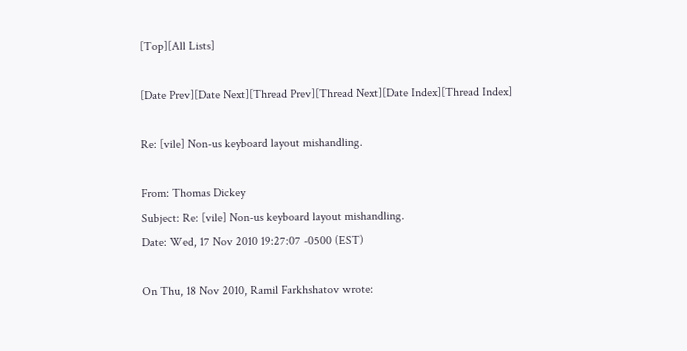[Top][All Lists]

[Date Prev][Date Next][Thread Prev][Thread Next][Date Index][Thread Index]

Re: [vile] Non-us keyboard layout mishandling.

From: Thomas Dickey
Subject: Re: [vile] Non-us keyboard layout mishandling.
Date: Wed, 17 Nov 2010 19:27:07 -0500 (EST)

On Thu, 18 Nov 2010, Ramil Farkhshatov wrote: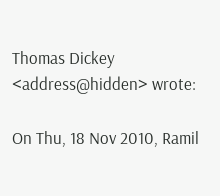Thomas Dickey <address@hidden> wrote:

On Thu, 18 Nov 2010, Ramil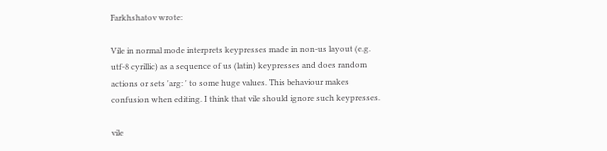Farkhshatov wrote:

Vile in normal mode interprets keypresses made in non-us layout (e.g.
utf-8 cyrillic) as a sequence of us (latin) keypresses and does random
actions or sets 'arg: ' to some huge values. This behaviour makes
confusion when editing. I think that vile should ignore such keypresses.

vile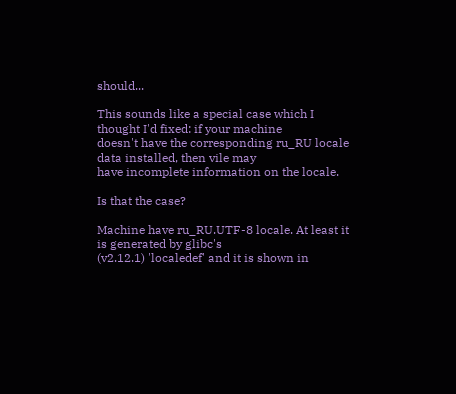should...

This sounds like a special case which I thought I'd fixed: if your machine
doesn't have the corresponding ru_RU locale data installed, then vile may
have incomplete information on the locale.

Is that the case?

Machine have ru_RU.UTF-8 locale. At least it is generated by glibc's
(v2.12.1) 'localedef' and it is shown in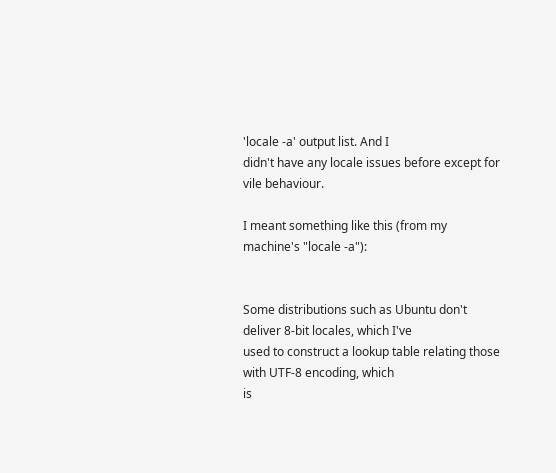'locale -a' output list. And I
didn't have any locale issues before except for vile behaviour.

I meant something like this (from my machine's "locale -a"):


Some distributions such as Ubuntu don't deliver 8-bit locales, which I've
used to construct a lookup table relating those with UTF-8 encoding, which
is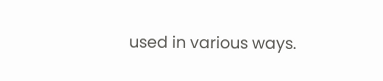used in various ways.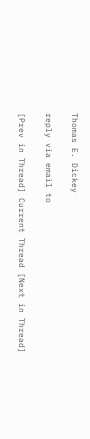Thomas E. Dickey

reply via email to

[Prev in Thread] Current Thread [Next in Thread]